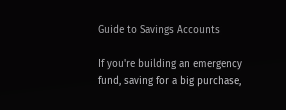Guide to Savings Accounts

If you're building an emergency fund, saving for a big purchase,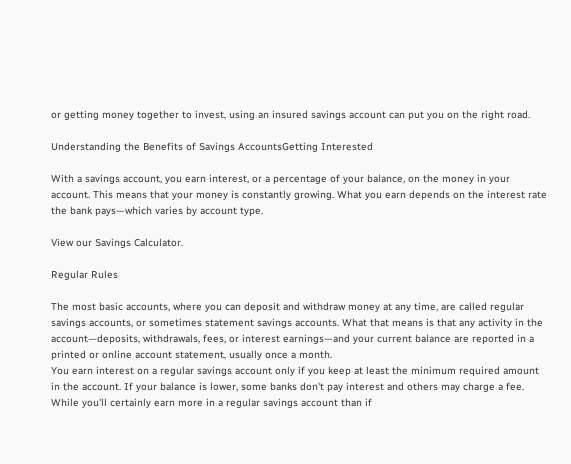or getting money together to invest, using an insured savings account can put you on the right road.

Understanding the Benefits of Savings AccountsGetting Interested

With a savings account, you earn interest, or a percentage of your balance, on the money in your account. This means that your money is constantly growing. What you earn depends on the interest rate the bank pays—which varies by account type.

View our Savings Calculator.

Regular Rules

The most basic accounts, where you can deposit and withdraw money at any time, are called regular savings accounts, or sometimes statement savings accounts. What that means is that any activity in the account—deposits, withdrawals, fees, or interest earnings—and your current balance are reported in a printed or online account statement, usually once a month.
You earn interest on a regular savings account only if you keep at least the minimum required amount in the account. If your balance is lower, some banks don't pay interest and others may charge a fee.
While you'll certainly earn more in a regular savings account than if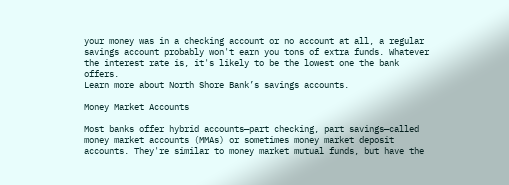your money was in a checking account or no account at all, a regular savings account probably won't earn you tons of extra funds. Whatever the interest rate is, it's likely to be the lowest one the bank offers.
Learn more about North Shore Bank’s savings accounts.

Money Market Accounts

Most banks offer hybrid accounts—part checking, part savings—called money market accounts (MMAs) or sometimes money market deposit accounts. They're similar to money market mutual funds, but have the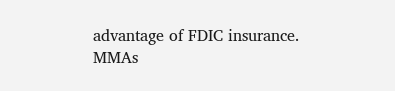advantage of FDIC insurance.
MMAs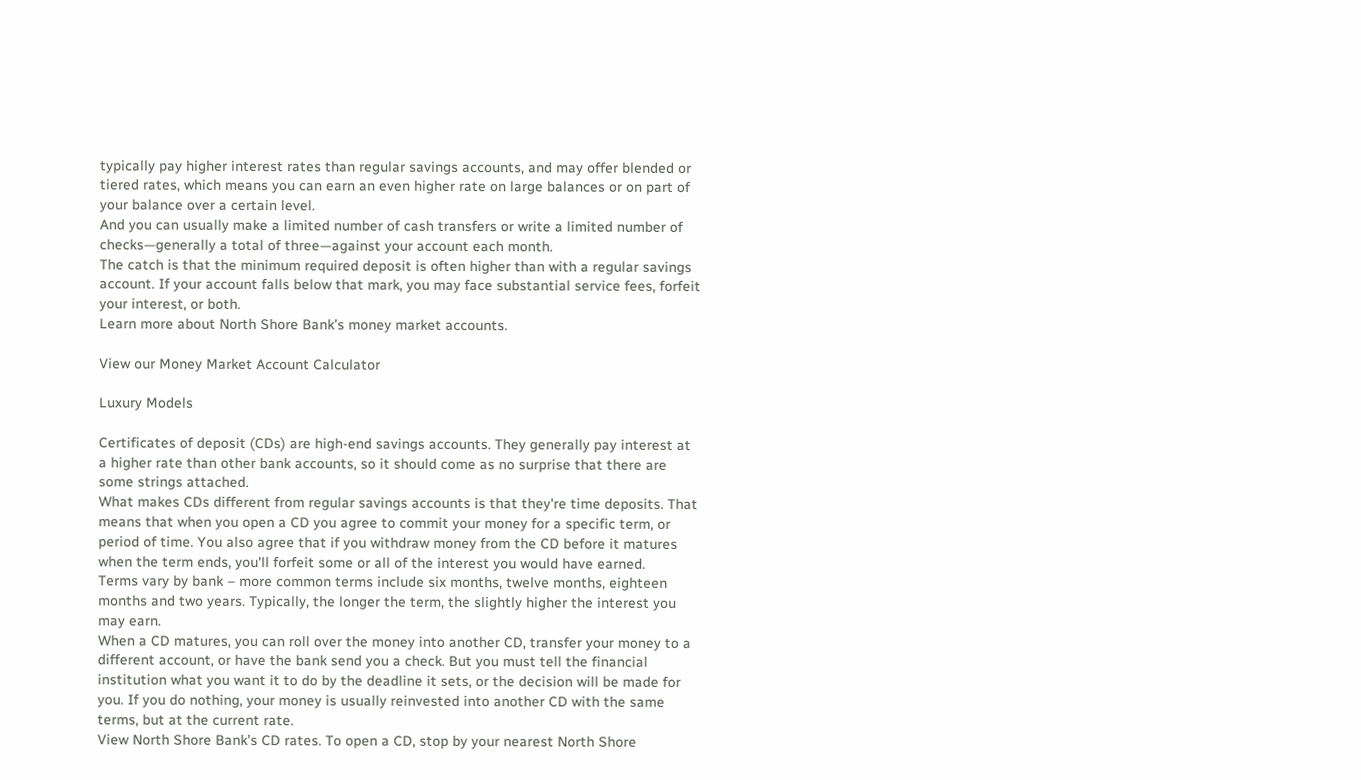typically pay higher interest rates than regular savings accounts, and may offer blended or tiered rates, which means you can earn an even higher rate on large balances or on part of your balance over a certain level.
And you can usually make a limited number of cash transfers or write a limited number of checks—generally a total of three—against your account each month.
The catch is that the minimum required deposit is often higher than with a regular savings account. If your account falls below that mark, you may face substantial service fees, forfeit your interest, or both.
Learn more about North Shore Bank’s money market accounts.

View our Money Market Account Calculator

Luxury Models

Certificates of deposit (CDs) are high-end savings accounts. They generally pay interest at a higher rate than other bank accounts, so it should come as no surprise that there are some strings attached.
What makes CDs different from regular savings accounts is that they're time deposits. That means that when you open a CD you agree to commit your money for a specific term, or period of time. You also agree that if you withdraw money from the CD before it matures when the term ends, you'll forfeit some or all of the interest you would have earned.
Terms vary by bank – more common terms include six months, twelve months, eighteen months and two years. Typically, the longer the term, the slightly higher the interest you may earn.
When a CD matures, you can roll over the money into another CD, transfer your money to a different account, or have the bank send you a check. But you must tell the financial institution what you want it to do by the deadline it sets, or the decision will be made for you. If you do nothing, your money is usually reinvested into another CD with the same terms, but at the current rate.
View North Shore Bank’s CD rates. To open a CD, stop by your nearest North Shore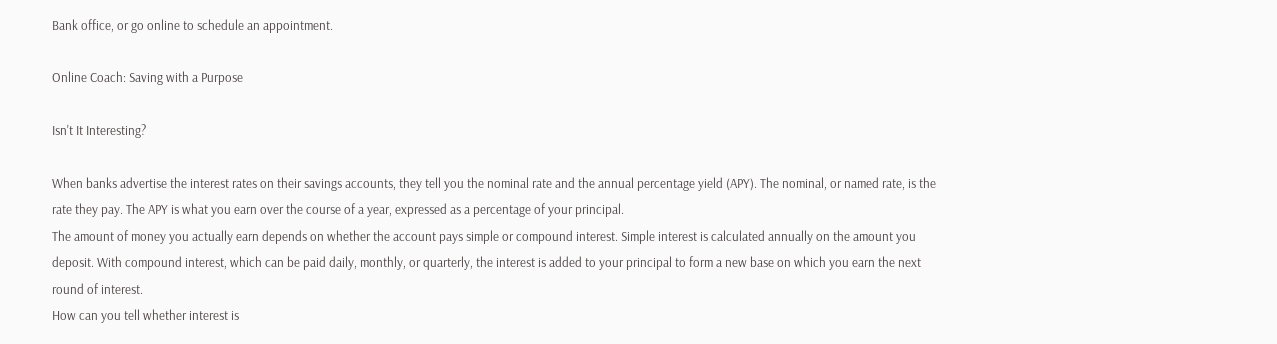Bank office, or go online to schedule an appointment.

Online Coach: Saving with a Purpose

Isn't It Interesting?

When banks advertise the interest rates on their savings accounts, they tell you the nominal rate and the annual percentage yield (APY). The nominal, or named rate, is the rate they pay. The APY is what you earn over the course of a year, expressed as a percentage of your principal.
The amount of money you actually earn depends on whether the account pays simple or compound interest. Simple interest is calculated annually on the amount you deposit. With compound interest, which can be paid daily, monthly, or quarterly, the interest is added to your principal to form a new base on which you earn the next round of interest.
How can you tell whether interest is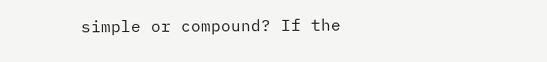simple or compound? If the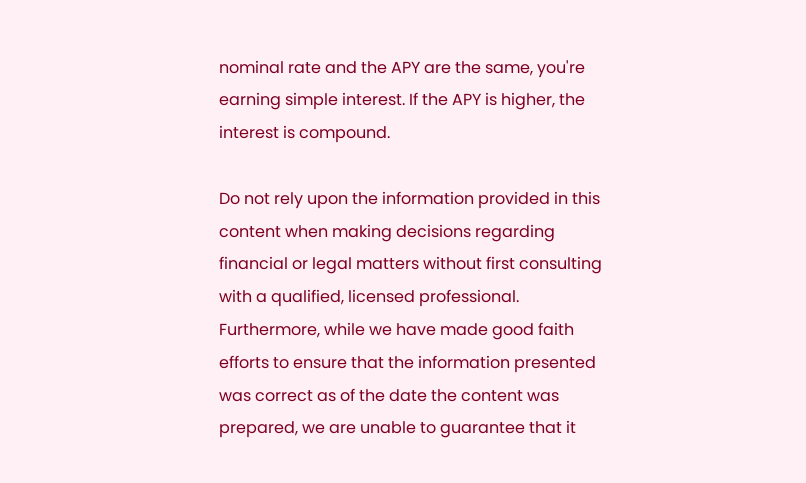nominal rate and the APY are the same, you're earning simple interest. If the APY is higher, the interest is compound.

Do not rely upon the information provided in this content when making decisions regarding financial or legal matters without first consulting with a qualified, licensed professional. Furthermore, while we have made good faith efforts to ensure that the information presented was correct as of the date the content was prepared, we are unable to guarantee that it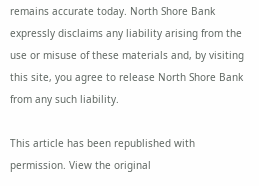remains accurate today. North Shore Bank expressly disclaims any liability arising from the use or misuse of these materials and, by visiting this site, you agree to release North Shore Bank from any such liability.

This article has been republished with permission. View the original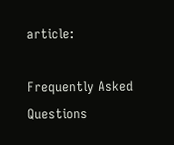article:

Frequently Asked Questions